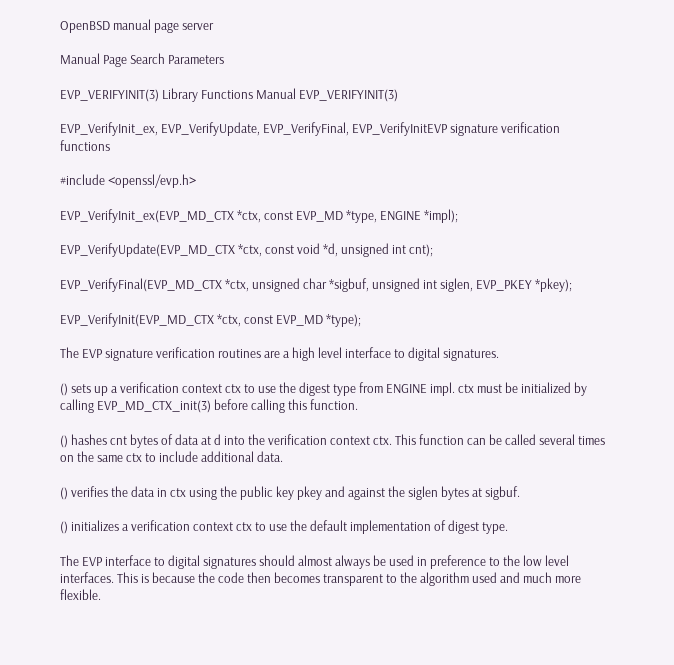OpenBSD manual page server

Manual Page Search Parameters

EVP_VERIFYINIT(3) Library Functions Manual EVP_VERIFYINIT(3)

EVP_VerifyInit_ex, EVP_VerifyUpdate, EVP_VerifyFinal, EVP_VerifyInitEVP signature verification functions

#include <openssl/evp.h>

EVP_VerifyInit_ex(EVP_MD_CTX *ctx, const EVP_MD *type, ENGINE *impl);

EVP_VerifyUpdate(EVP_MD_CTX *ctx, const void *d, unsigned int cnt);

EVP_VerifyFinal(EVP_MD_CTX *ctx, unsigned char *sigbuf, unsigned int siglen, EVP_PKEY *pkey);

EVP_VerifyInit(EVP_MD_CTX *ctx, const EVP_MD *type);

The EVP signature verification routines are a high level interface to digital signatures.

() sets up a verification context ctx to use the digest type from ENGINE impl. ctx must be initialized by calling EVP_MD_CTX_init(3) before calling this function.

() hashes cnt bytes of data at d into the verification context ctx. This function can be called several times on the same ctx to include additional data.

() verifies the data in ctx using the public key pkey and against the siglen bytes at sigbuf.

() initializes a verification context ctx to use the default implementation of digest type.

The EVP interface to digital signatures should almost always be used in preference to the low level interfaces. This is because the code then becomes transparent to the algorithm used and much more flexible.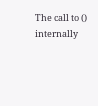The call to () internally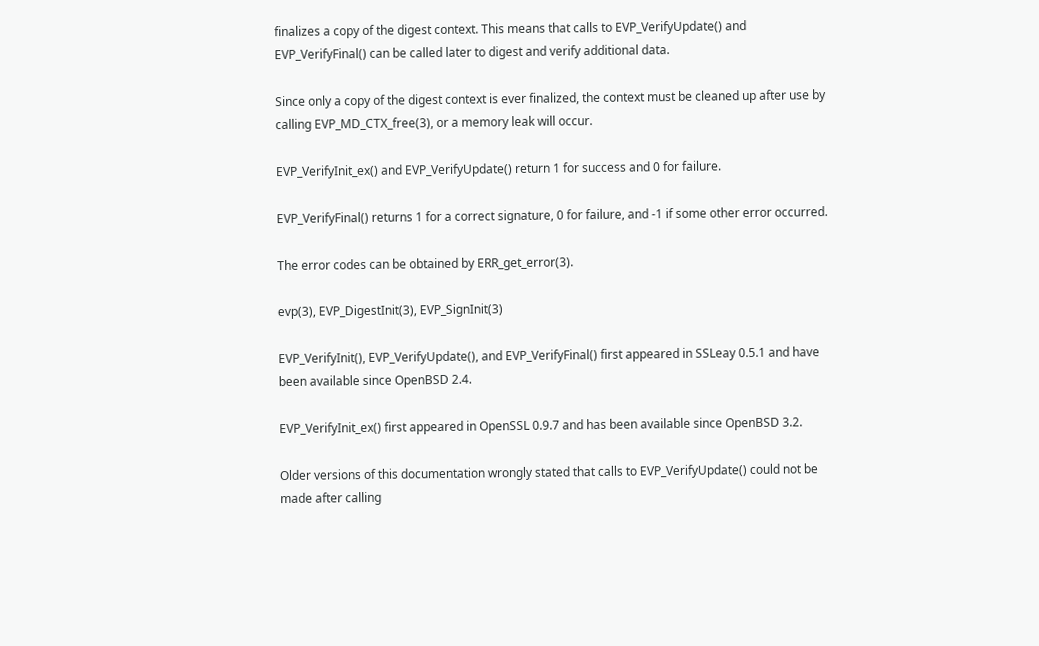finalizes a copy of the digest context. This means that calls to EVP_VerifyUpdate() and EVP_VerifyFinal() can be called later to digest and verify additional data.

Since only a copy of the digest context is ever finalized, the context must be cleaned up after use by calling EVP_MD_CTX_free(3), or a memory leak will occur.

EVP_VerifyInit_ex() and EVP_VerifyUpdate() return 1 for success and 0 for failure.

EVP_VerifyFinal() returns 1 for a correct signature, 0 for failure, and -1 if some other error occurred.

The error codes can be obtained by ERR_get_error(3).

evp(3), EVP_DigestInit(3), EVP_SignInit(3)

EVP_VerifyInit(), EVP_VerifyUpdate(), and EVP_VerifyFinal() first appeared in SSLeay 0.5.1 and have been available since OpenBSD 2.4.

EVP_VerifyInit_ex() first appeared in OpenSSL 0.9.7 and has been available since OpenBSD 3.2.

Older versions of this documentation wrongly stated that calls to EVP_VerifyUpdate() could not be made after calling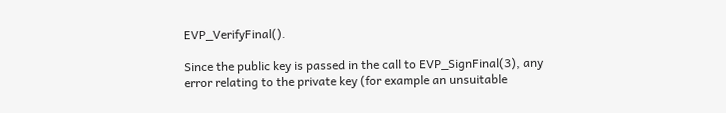EVP_VerifyFinal().

Since the public key is passed in the call to EVP_SignFinal(3), any error relating to the private key (for example an unsuitable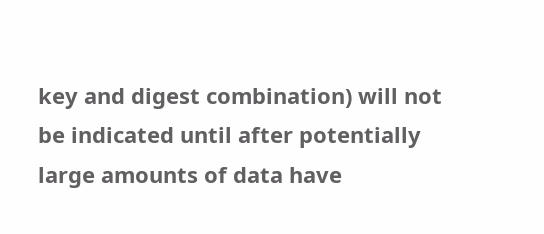key and digest combination) will not be indicated until after potentially large amounts of data have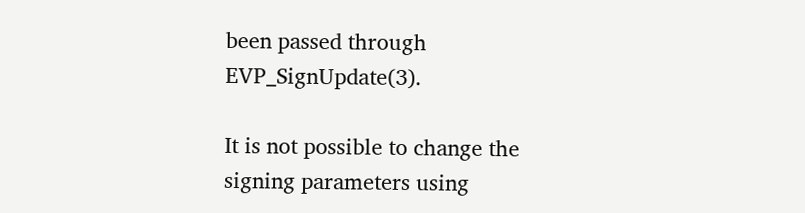been passed through EVP_SignUpdate(3).

It is not possible to change the signing parameters using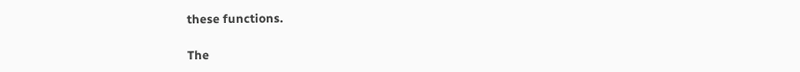these functions.

The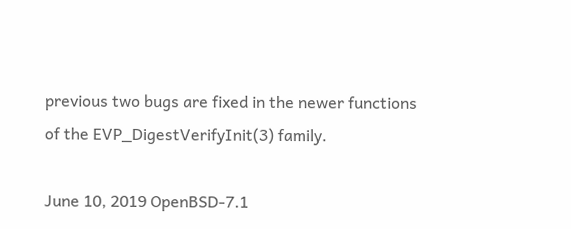previous two bugs are fixed in the newer functions of the EVP_DigestVerifyInit(3) family.

June 10, 2019 OpenBSD-7.1